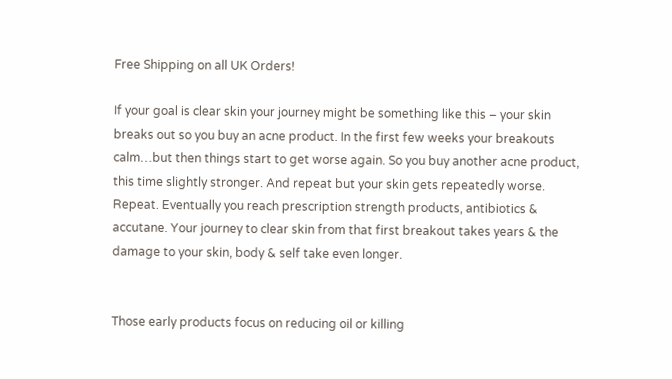Free Shipping on all UK Orders!

If your goal is clear skin your journey might be something like this – your skin breaks out so you buy an acne product. In the first few weeks your breakouts calm…but then things start to get worse again. So you buy another acne product, this time slightly stronger. And repeat but your skin gets repeatedly worse. Repeat. Eventually you reach prescription strength products, antibiotics & accutane. Your journey to clear skin from that first breakout takes years & the damage to your skin, body & self take even longer.


Those early products focus on reducing oil or killing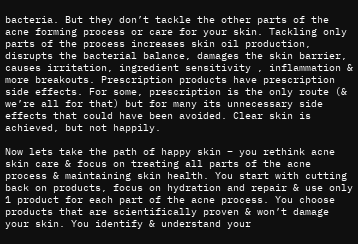bacteria. But they don’t tackle the other parts of the acne forming process or care for your skin. Tackling only parts of the process increases skin oil production, disrupts the bacterial balance, damages the skin barrier, causes irritation, ingredient sensitivity , inflammation & more breakouts. Prescription products have prescription side effects. For some, prescription is the only route (& we’re all for that) but for many its unnecessary side effects that could have been avoided. Clear skin is achieved, but not happily.

Now lets take the path of happy skin – you rethink acne skin care & focus on treating all parts of the acne process & maintaining skin health. You start with cutting back on products, focus on hydration and repair & use only 1 product for each part of the acne process. You choose products that are scientifically proven & won’t damage your skin. You identify & understand your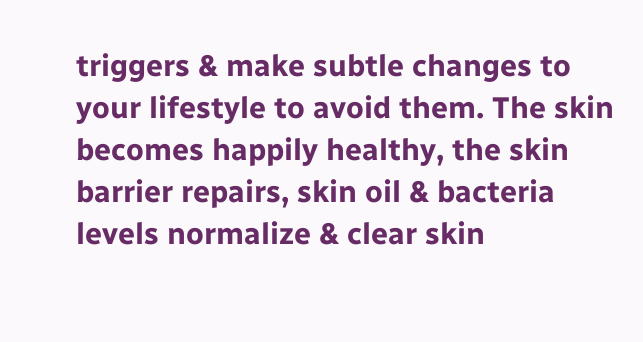triggers & make subtle changes to your lifestyle to avoid them. The skin becomes happily healthy, the skin barrier repairs, skin oil & bacteria levels normalize & clear skin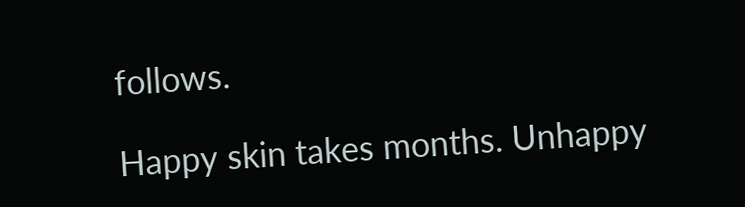follows.

Happy skin takes months. Unhappy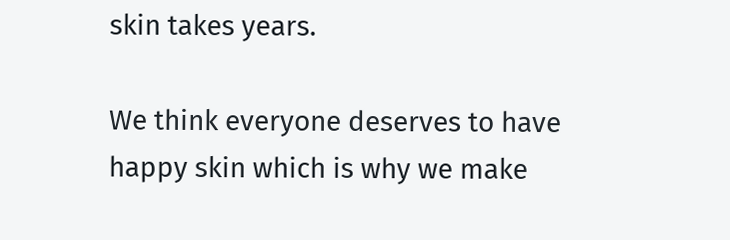skin takes years.

We think everyone deserves to have happy skin which is why we make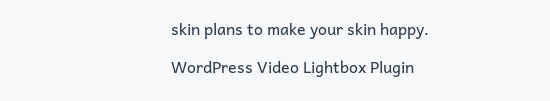skin plans to make your skin happy.

WordPress Video Lightbox Plugin